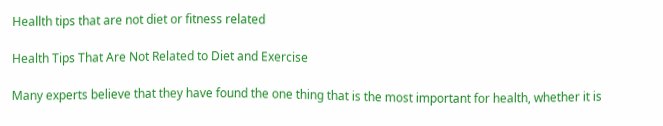Heallth tips that are not diet or fitness related

Health Tips That Are Not Related to Diet and Exercise

Many experts believe that they have found the one thing that is the most important for health, whether it is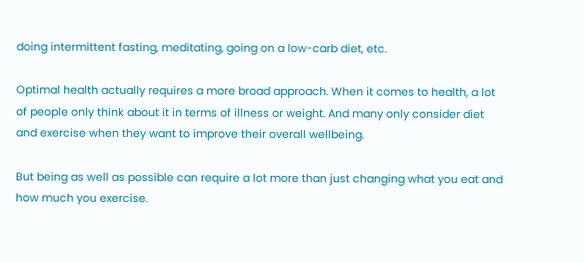doing intermittent fasting, meditating, going on a low-carb diet, etc.

Optimal health actually requires a more broad approach. When it comes to health, a lot of people only think about it in terms of illness or weight. And many only consider diet and exercise when they want to improve their overall wellbeing.

But being as well as possible can require a lot more than just changing what you eat and how much you exercise.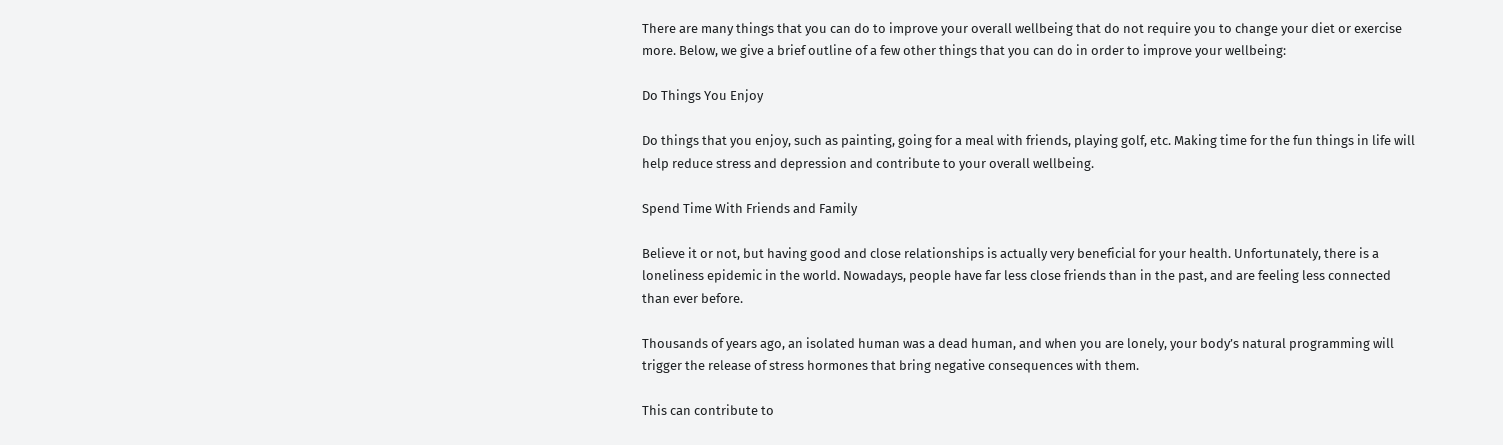There are many things that you can do to improve your overall wellbeing that do not require you to change your diet or exercise more. Below, we give a brief outline of a few other things that you can do in order to improve your wellbeing:

Do Things You Enjoy

Do things that you enjoy, such as painting, going for a meal with friends, playing golf, etc. Making time for the fun things in life will help reduce stress and depression and contribute to your overall wellbeing.

Spend Time With Friends and Family

Believe it or not, but having good and close relationships is actually very beneficial for your health. Unfortunately, there is a loneliness epidemic in the world. Nowadays, people have far less close friends than in the past, and are feeling less connected than ever before.

Thousands of years ago, an isolated human was a dead human, and when you are lonely, your body’s natural programming will trigger the release of stress hormones that bring negative consequences with them.

This can contribute to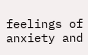feelings of anxiety and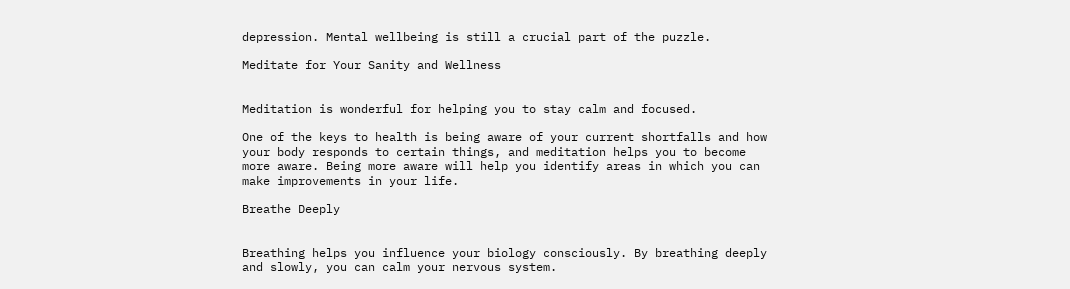depression. Mental wellbeing is still a crucial part of the puzzle.

Meditate for Your Sanity and Wellness


Meditation is wonderful for helping you to stay calm and focused.

One of the keys to health is being aware of your current shortfalls and how your body responds to certain things, and meditation helps you to become more aware. Being more aware will help you identify areas in which you can make improvements in your life.

Breathe Deeply


Breathing helps you influence your biology consciously. By breathing deeply and slowly, you can calm your nervous system.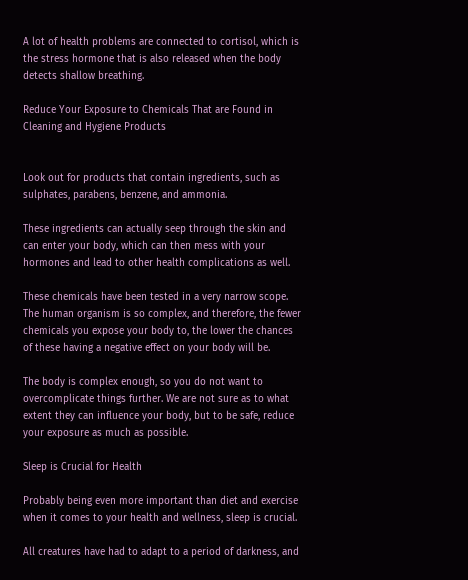A lot of health problems are connected to cortisol, which is the stress hormone that is also released when the body detects shallow breathing.

Reduce Your Exposure to Chemicals That are Found in Cleaning and Hygiene Products


Look out for products that contain ingredients, such as sulphates, parabens, benzene, and ammonia.

These ingredients can actually seep through the skin and can enter your body, which can then mess with your hormones and lead to other health complications as well.

These chemicals have been tested in a very narrow scope. The human organism is so complex, and therefore, the fewer chemicals you expose your body to, the lower the chances of these having a negative effect on your body will be.

The body is complex enough, so you do not want to overcomplicate things further. We are not sure as to what extent they can influence your body, but to be safe, reduce your exposure as much as possible.

Sleep is Crucial for Health

Probably being even more important than diet and exercise when it comes to your health and wellness, sleep is crucial.

All creatures have had to adapt to a period of darkness, and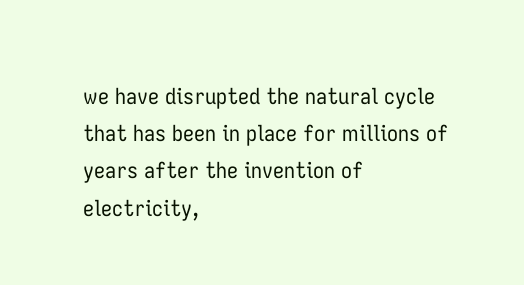we have disrupted the natural cycle that has been in place for millions of years after the invention of electricity,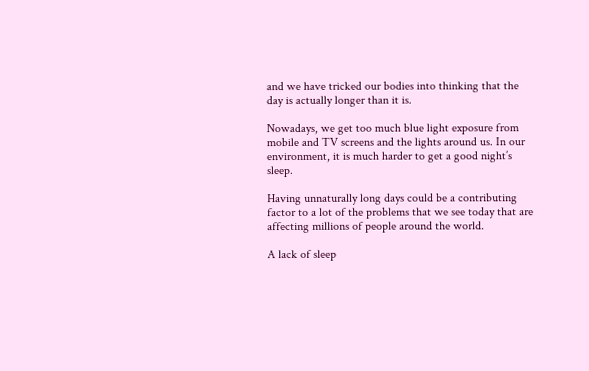and we have tricked our bodies into thinking that the day is actually longer than it is.

Nowadays, we get too much blue light exposure from mobile and TV screens and the lights around us. In our environment, it is much harder to get a good night’s sleep.

Having unnaturally long days could be a contributing factor to a lot of the problems that we see today that are affecting millions of people around the world.

A lack of sleep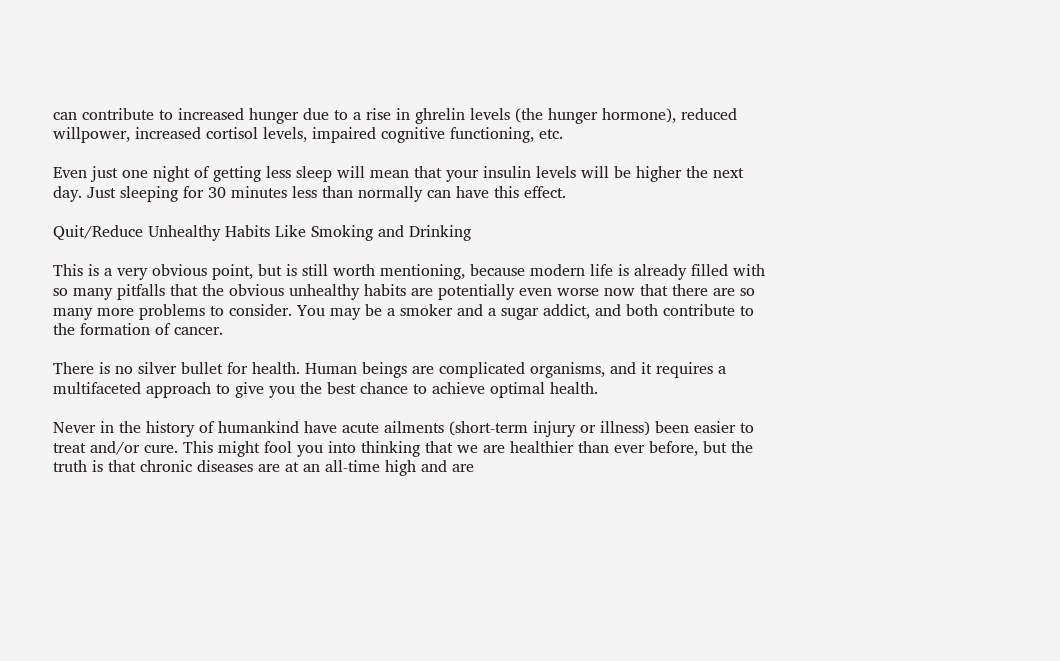can contribute to increased hunger due to a rise in ghrelin levels (the hunger hormone), reduced willpower, increased cortisol levels, impaired cognitive functioning, etc.

Even just one night of getting less sleep will mean that your insulin levels will be higher the next day. Just sleeping for 30 minutes less than normally can have this effect.

Quit/Reduce Unhealthy Habits Like Smoking and Drinking

This is a very obvious point, but is still worth mentioning, because modern life is already filled with so many pitfalls that the obvious unhealthy habits are potentially even worse now that there are so many more problems to consider. You may be a smoker and a sugar addict, and both contribute to the formation of cancer.

There is no silver bullet for health. Human beings are complicated organisms, and it requires a multifaceted approach to give you the best chance to achieve optimal health.

Never in the history of humankind have acute ailments (short-term injury or illness) been easier to treat and/or cure. This might fool you into thinking that we are healthier than ever before, but the truth is that chronic diseases are at an all-time high and are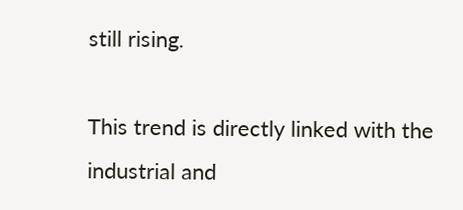still rising.

This trend is directly linked with the industrial and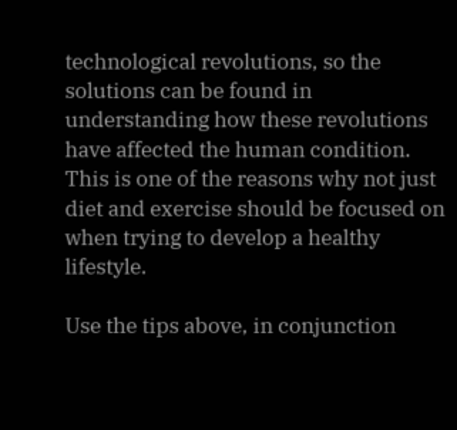technological revolutions, so the solutions can be found in understanding how these revolutions have affected the human condition. This is one of the reasons why not just diet and exercise should be focused on when trying to develop a healthy lifestyle.

Use the tips above, in conjunction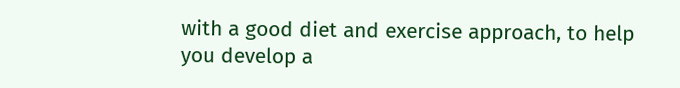with a good diet and exercise approach, to help you develop a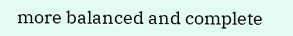more balanced and complete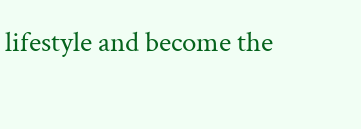lifestyle and become the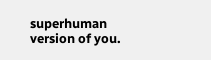superhuman version of you.